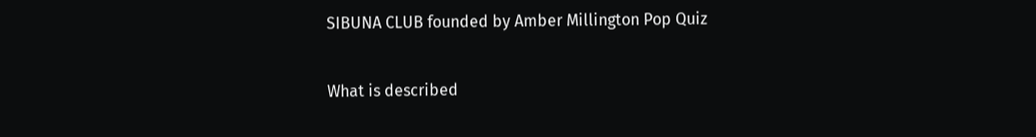SIBUNA CLUB founded by Amber Millington Pop Quiz

What is described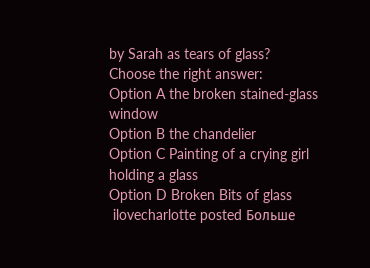by Sarah as tears of glass?
Choose the right answer:
Option A the broken stained-glass window
Option B the chandelier
Option C Painting of a crying girl holding a glass
Option D Broken Bits of glass
 ilovecharlotte posted Больше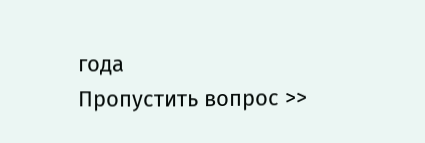года
Пропустить вопрос >>